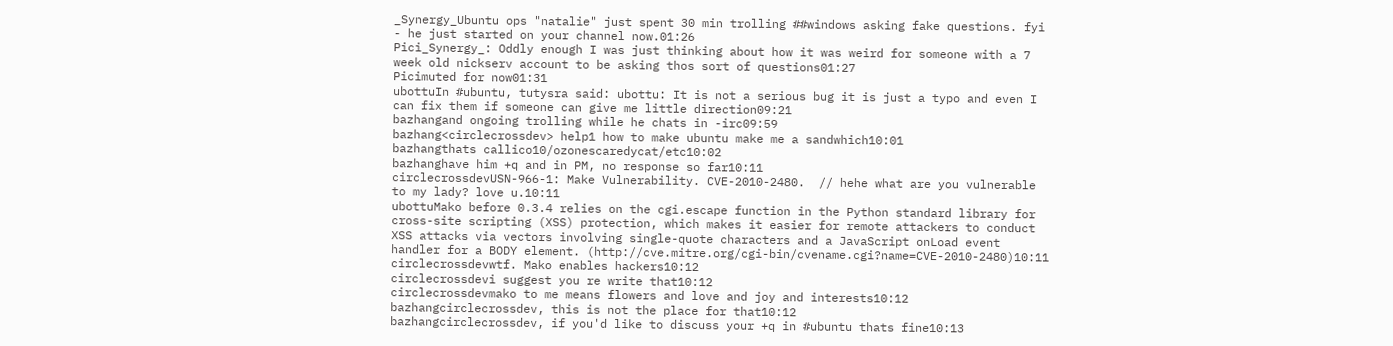_Synergy_Ubuntu ops "natalie" just spent 30 min trolling ##windows asking fake questions. fyi - he just started on your channel now.01:26
Pici_Synergy_: Oddly enough I was just thinking about how it was weird for someone with a 7 week old nickserv account to be asking thos sort of questions01:27
Picimuted for now01:31
ubottuIn #ubuntu, tutysra said: ubottu: It is not a serious bug it is just a typo and even I can fix them if someone can give me little direction09:21
bazhangand ongoing trolling while he chats in -irc09:59
bazhang<circlecrossdev> help1 how to make ubuntu make me a sandwhich10:01
bazhangthats callico10/ozonescaredycat/etc10:02
bazhanghave him +q and in PM, no response so far10:11
circlecrossdevUSN-966-1: Make Vulnerability. CVE-2010-2480.  // hehe what are you vulnerable to my lady? love u.10:11
ubottuMako before 0.3.4 relies on the cgi.escape function in the Python standard library for cross-site scripting (XSS) protection, which makes it easier for remote attackers to conduct XSS attacks via vectors involving single-quote characters and a JavaScript onLoad event handler for a BODY element. (http://cve.mitre.org/cgi-bin/cvename.cgi?name=CVE-2010-2480)10:11
circlecrossdevwtf. Mako enables hackers10:12
circlecrossdevi suggest you re write that10:12
circlecrossdevmako to me means flowers and love and joy and interests10:12
bazhangcirclecrossdev, this is not the place for that10:12
bazhangcirclecrossdev, if you'd like to discuss your +q in #ubuntu thats fine10:13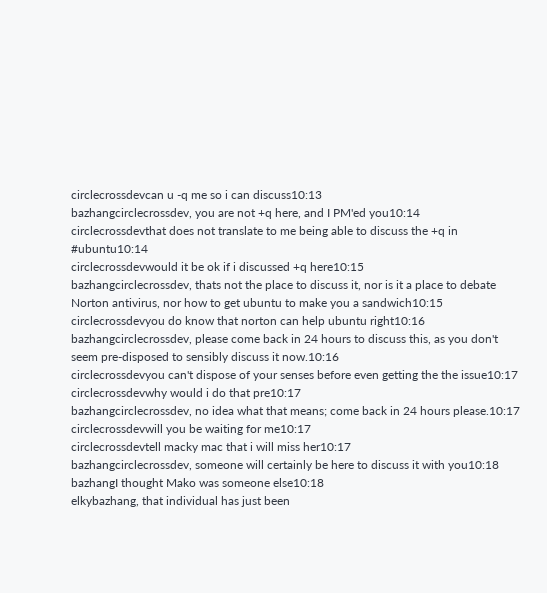circlecrossdevcan u -q me so i can discuss10:13
bazhangcirclecrossdev, you are not +q here, and I PM'ed you10:14
circlecrossdevthat does not translate to me being able to discuss the +q in #ubuntu10:14
circlecrossdevwould it be ok if i discussed +q here10:15
bazhangcirclecrossdev, thats not the place to discuss it, nor is it a place to debate Norton antivirus, nor how to get ubuntu to make you a sandwich10:15
circlecrossdevyou do know that norton can help ubuntu right10:16
bazhangcirclecrossdev, please come back in 24 hours to discuss this, as you don't seem pre-disposed to sensibly discuss it now.10:16
circlecrossdevyou can't dispose of your senses before even getting the the issue10:17
circlecrossdevwhy would i do that pre10:17
bazhangcirclecrossdev, no idea what that means; come back in 24 hours please.10:17
circlecrossdevwill you be waiting for me10:17
circlecrossdevtell macky mac that i will miss her10:17
bazhangcirclecrossdev, someone will certainly be here to discuss it with you10:18
bazhangI thought Mako was someone else10:18
elkybazhang, that individual has just been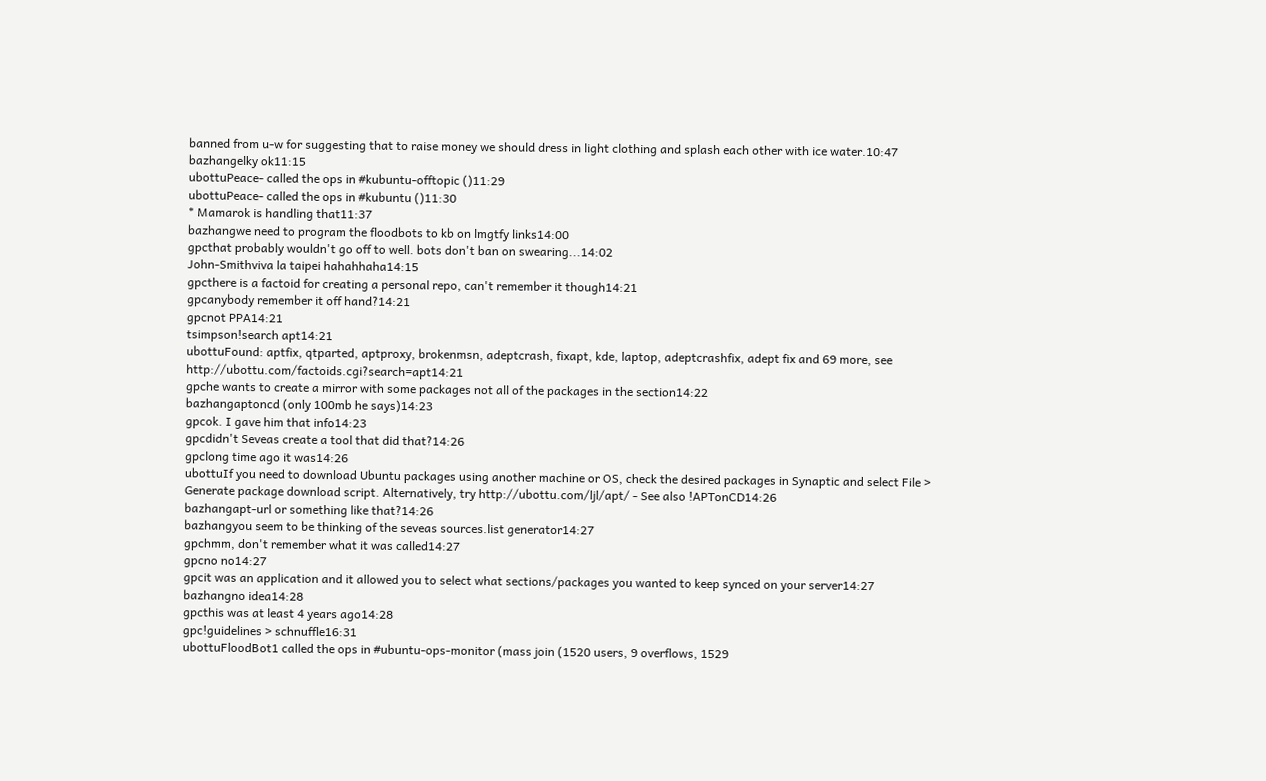banned from u-w for suggesting that to raise money we should dress in light clothing and splash each other with ice water.10:47
bazhangelky ok11:15
ubottuPeace- called the ops in #kubuntu-offtopic ()11:29
ubottuPeace- called the ops in #kubuntu ()11:30
* Mamarok is handling that11:37
bazhangwe need to program the floodbots to kb on lmgtfy links14:00
gpcthat probably wouldn't go off to well. bots don't ban on swearing...14:02
John-Smithviva la taipei hahahhaha14:15
gpcthere is a factoid for creating a personal repo, can't remember it though14:21
gpcanybody remember it off hand?14:21
gpcnot PPA14:21
tsimpson!search apt14:21
ubottuFound: aptfix, qtparted, aptproxy, brokenmsn, adeptcrash, fixapt, kde, laptop, adeptcrashfix, adept fix and 69 more, see http://ubottu.com/factoids.cgi?search=apt14:21
gpche wants to create a mirror with some packages not all of the packages in the section14:22
bazhangaptoncd (only 100mb he says)14:23
gpcok. I gave him that info14:23
gpcdidn't Seveas create a tool that did that?14:26
gpclong time ago it was14:26
ubottuIf you need to download Ubuntu packages using another machine or OS, check the desired packages in Synaptic and select File > Generate package download script. Alternatively, try http://ubottu.com/ljl/apt/ - See also !APTonCD14:26
bazhangapt-url or something like that?14:26
bazhangyou seem to be thinking of the seveas sources.list generator14:27
gpchmm, don't remember what it was called14:27
gpcno no14:27
gpcit was an application and it allowed you to select what sections/packages you wanted to keep synced on your server14:27
bazhangno idea14:28
gpcthis was at least 4 years ago14:28
gpc!guidelines > schnuffle16:31
ubottuFloodBot1 called the ops in #ubuntu-ops-monitor (mass join (1520 users, 9 overflows, 1529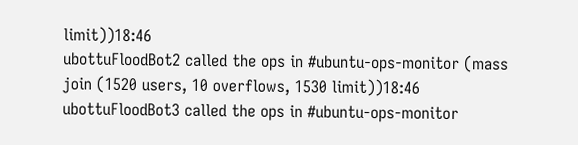limit))18:46
ubottuFloodBot2 called the ops in #ubuntu-ops-monitor (mass join (1520 users, 10 overflows, 1530 limit))18:46
ubottuFloodBot3 called the ops in #ubuntu-ops-monitor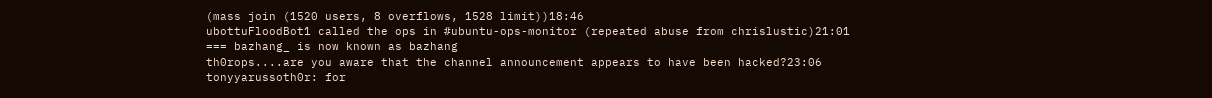(mass join (1520 users, 8 overflows, 1528 limit))18:46
ubottuFloodBot1 called the ops in #ubuntu-ops-monitor (repeated abuse from chrislustic)21:01
=== bazhang_ is now known as bazhang
th0rops....are you aware that the channel announcement appears to have been hacked?23:06
tonyyarussoth0r: for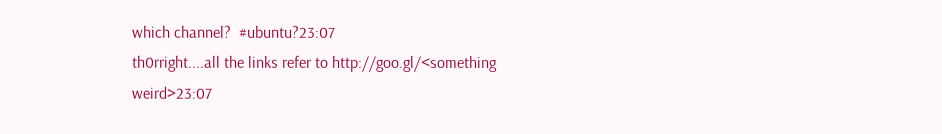which channel?  #ubuntu?23:07
th0rright....all the links refer to http://goo.gl/<something weird>23:07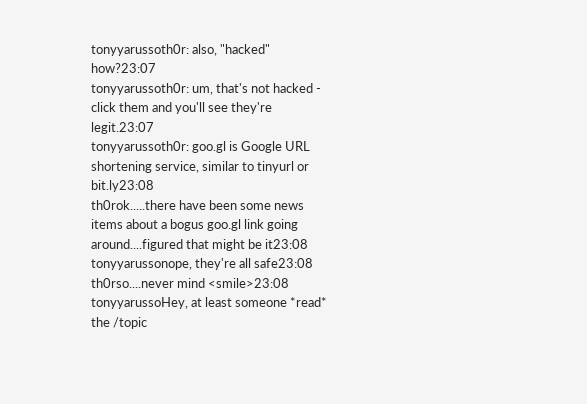tonyyarussoth0r: also, "hacked" how?23:07
tonyyarussoth0r: um, that's not hacked - click them and you'll see they're legit.23:07
tonyyarussoth0r: goo.gl is Google URL shortening service, similar to tinyurl or bit.ly23:08
th0rok.....there have been some news items about a bogus goo.gl link going around....figured that might be it23:08
tonyyarussonope, they're all safe23:08
th0rso....never mind <smile>23:08
tonyyarussoHey, at least someone *read* the /topic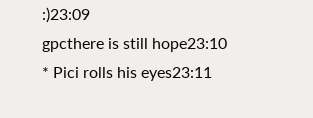:)23:09
gpcthere is still hope23:10
* Pici rolls his eyes23:11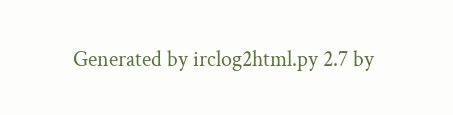Generated by irclog2html.py 2.7 by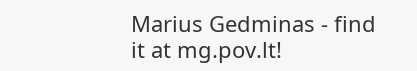Marius Gedminas - find it at mg.pov.lt!